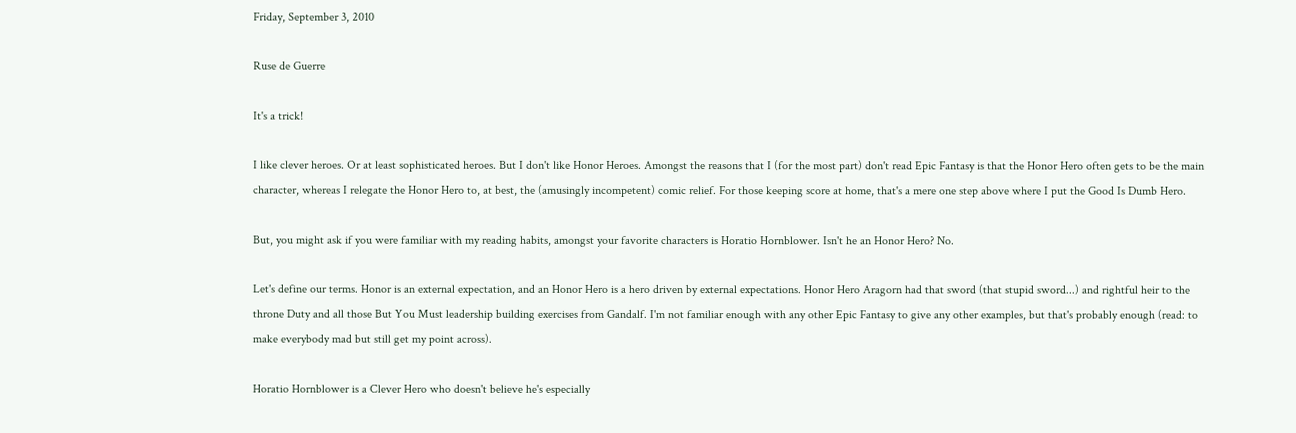Friday, September 3, 2010

Ruse de Guerre

It's a trick!

I like clever heroes. Or at least sophisticated heroes. But I don't like Honor Heroes. Amongst the reasons that I (for the most part) don't read Epic Fantasy is that the Honor Hero often gets to be the main character, whereas I relegate the Honor Hero to, at best, the (amusingly incompetent) comic relief. For those keeping score at home, that's a mere one step above where I put the Good Is Dumb Hero.

But, you might ask if you were familiar with my reading habits, amongst your favorite characters is Horatio Hornblower. Isn't he an Honor Hero? No.

Let's define our terms. Honor is an external expectation, and an Honor Hero is a hero driven by external expectations. Honor Hero Aragorn had that sword (that stupid sword...) and rightful heir to the throne Duty and all those But You Must leadership building exercises from Gandalf. I'm not familiar enough with any other Epic Fantasy to give any other examples, but that's probably enough (read: to make everybody mad but still get my point across).

Horatio Hornblower is a Clever Hero who doesn't believe he's especially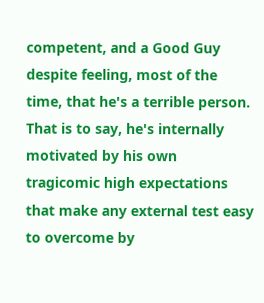competent, and a Good Guy despite feeling, most of the time, that he's a terrible person. That is to say, he's internally motivated by his own tragicomic high expectations that make any external test easy to overcome by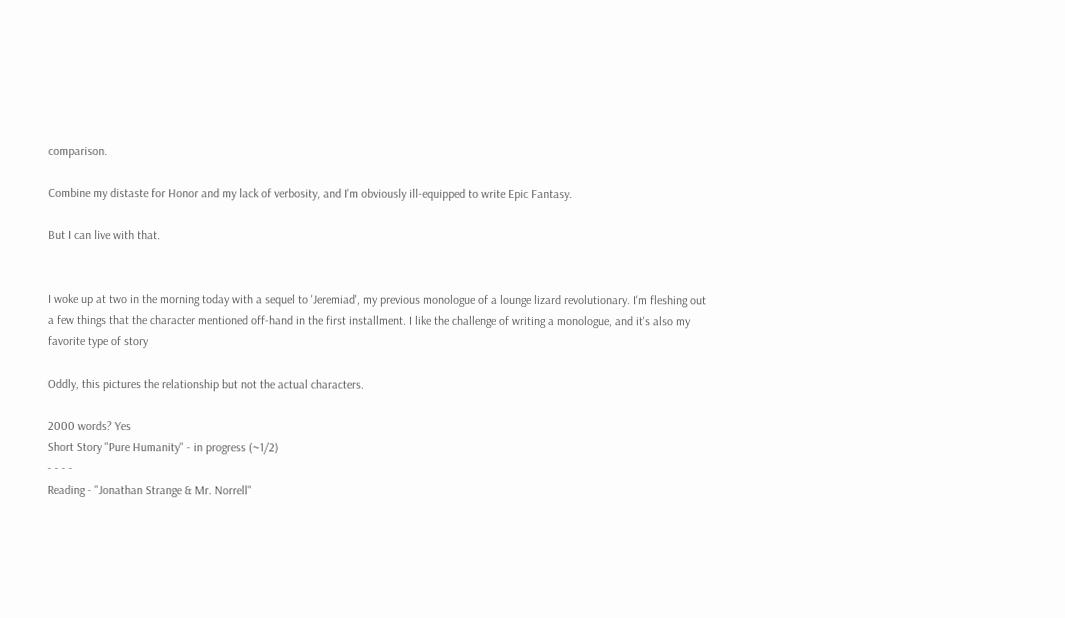comparison.

Combine my distaste for Honor and my lack of verbosity, and I'm obviously ill-equipped to write Epic Fantasy.

But I can live with that.


I woke up at two in the morning today with a sequel to 'Jeremiad', my previous monologue of a lounge lizard revolutionary. I'm fleshing out a few things that the character mentioned off-hand in the first installment. I like the challenge of writing a monologue, and it's also my favorite type of story

Oddly, this pictures the relationship but not the actual characters.

2000 words? Yes
Short Story "Pure Humanity" - in progress (~1/2)
- - - -
Reading - "Jonathan Strange & Mr. Norrell"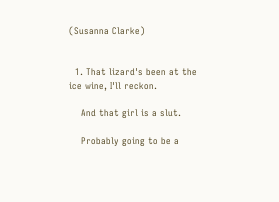(Susanna Clarke)


  1. That lizard's been at the ice wine, I'll reckon.

    And that girl is a slut.

    Probably going to be a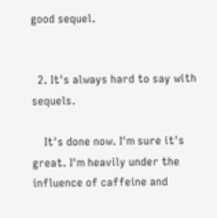good sequel.


  2. It's always hard to say with sequels.

    It's done now. I'm sure it's great. I'm heavily under the influence of caffeine and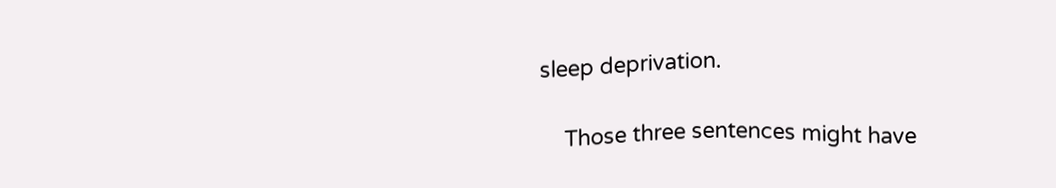sleep deprivation.

    Those three sentences might have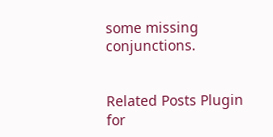some missing conjunctions.


Related Posts Plugin for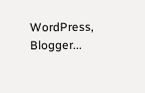WordPress, Blogger...